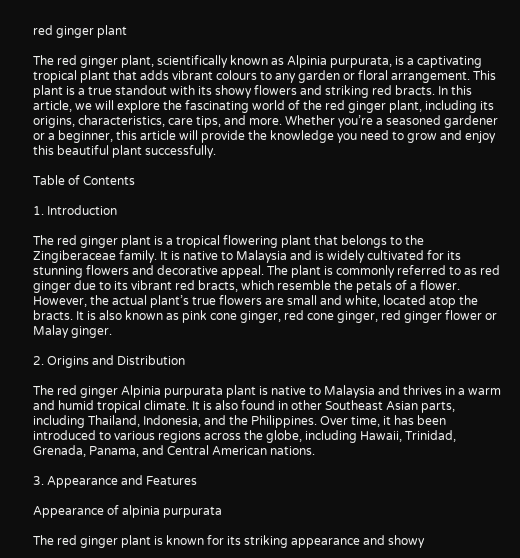red ginger plant

The red ginger plant, scientifically known as Alpinia purpurata, is a captivating tropical plant that adds vibrant colours to any garden or floral arrangement. This plant is a true standout with its showy flowers and striking red bracts. In this article, we will explore the fascinating world of the red ginger plant, including its origins, characteristics, care tips, and more. Whether you’re a seasoned gardener or a beginner, this article will provide the knowledge you need to grow and enjoy this beautiful plant successfully.

Table of Contents

1. Introduction

The red ginger plant is a tropical flowering plant that belongs to the Zingiberaceae family. It is native to Malaysia and is widely cultivated for its stunning flowers and decorative appeal. The plant is commonly referred to as red ginger due to its vibrant red bracts, which resemble the petals of a flower. However, the actual plant’s true flowers are small and white, located atop the bracts. It is also known as pink cone ginger, red cone ginger, red ginger flower or Malay ginger.

2. Origins and Distribution

The red ginger Alpinia purpurata plant is native to Malaysia and thrives in a warm and humid tropical climate. It is also found in other Southeast Asian parts, including Thailand, Indonesia, and the Philippines. Over time, it has been introduced to various regions across the globe, including Hawaii, Trinidad, Grenada, Panama, and Central American nations.

3. Appearance and Features

Appearance of alpinia purpurata

The red ginger plant is known for its striking appearance and showy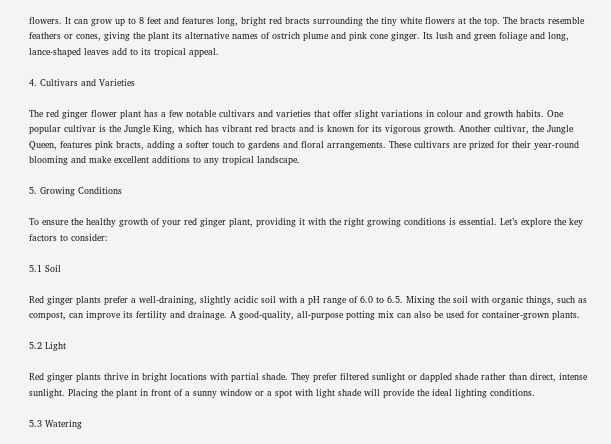flowers. It can grow up to 8 feet and features long, bright red bracts surrounding the tiny white flowers at the top. The bracts resemble feathers or cones, giving the plant its alternative names of ostrich plume and pink cone ginger. Its lush and green foliage and long, lance-shaped leaves add to its tropical appeal.

4. Cultivars and Varieties

The red ginger flower plant has a few notable cultivars and varieties that offer slight variations in colour and growth habits. One popular cultivar is the Jungle King, which has vibrant red bracts and is known for its vigorous growth. Another cultivar, the Jungle Queen, features pink bracts, adding a softer touch to gardens and floral arrangements. These cultivars are prized for their year-round blooming and make excellent additions to any tropical landscape.

5. Growing Conditions

To ensure the healthy growth of your red ginger plant, providing it with the right growing conditions is essential. Let’s explore the key factors to consider:

5.1 Soil

Red ginger plants prefer a well-draining, slightly acidic soil with a pH range of 6.0 to 6.5. Mixing the soil with organic things, such as compost, can improve its fertility and drainage. A good-quality, all-purpose potting mix can also be used for container-grown plants.

5.2 Light

Red ginger plants thrive in bright locations with partial shade. They prefer filtered sunlight or dappled shade rather than direct, intense sunlight. Placing the plant in front of a sunny window or a spot with light shade will provide the ideal lighting conditions.

5.3 Watering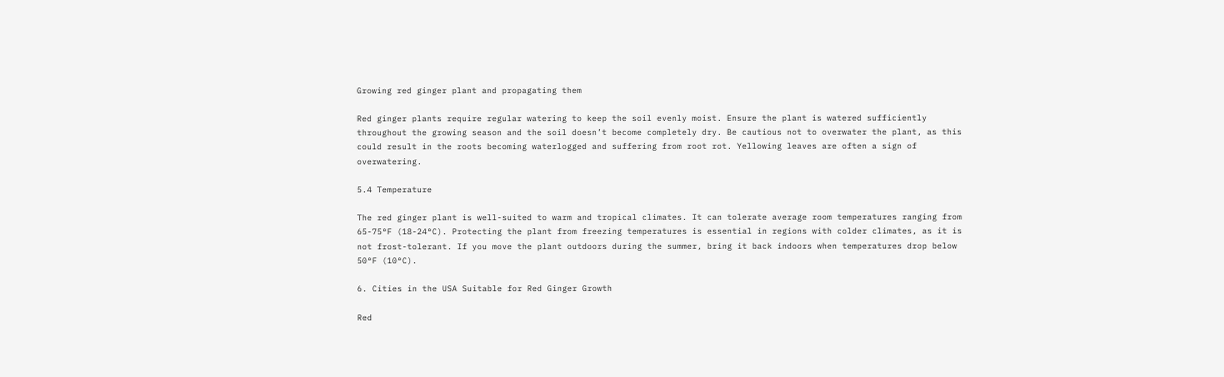Growing red ginger plant and propagating them

Red ginger plants require regular watering to keep the soil evenly moist. Ensure the plant is watered sufficiently throughout the growing season and the soil doesn’t become completely dry. Be cautious not to overwater the plant, as this could result in the roots becoming waterlogged and suffering from root rot. Yellowing leaves are often a sign of overwatering.

5.4 Temperature

The red ginger plant is well-suited to warm and tropical climates. It can tolerate average room temperatures ranging from 65-75°F (18-24°C). Protecting the plant from freezing temperatures is essential in regions with colder climates, as it is not frost-tolerant. If you move the plant outdoors during the summer, bring it back indoors when temperatures drop below 50°F (10°C).

6. Cities in the USA Suitable for Red Ginger Growth

Red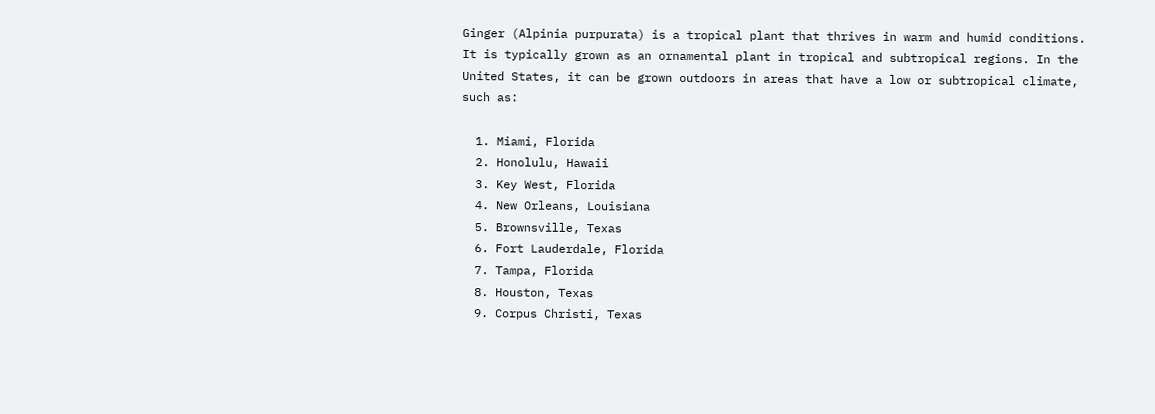Ginger (Alpinia purpurata) is a tropical plant that thrives in warm and humid conditions. It is typically grown as an ornamental plant in tropical and subtropical regions. In the United States, it can be grown outdoors in areas that have a low or subtropical climate, such as:

  1. Miami, Florida
  2. Honolulu, Hawaii
  3. Key West, Florida
  4. New Orleans, Louisiana
  5. Brownsville, Texas
  6. Fort Lauderdale, Florida
  7. Tampa, Florida
  8. Houston, Texas
  9. Corpus Christi, Texas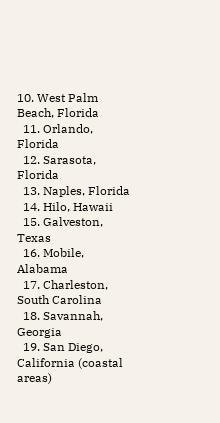10. West Palm Beach, Florida
  11. Orlando, Florida
  12. Sarasota, Florida
  13. Naples, Florida
  14. Hilo, Hawaii
  15. Galveston, Texas
  16. Mobile, Alabama
  17. Charleston, South Carolina
  18. Savannah, Georgia
  19. San Diego, California (coastal areas)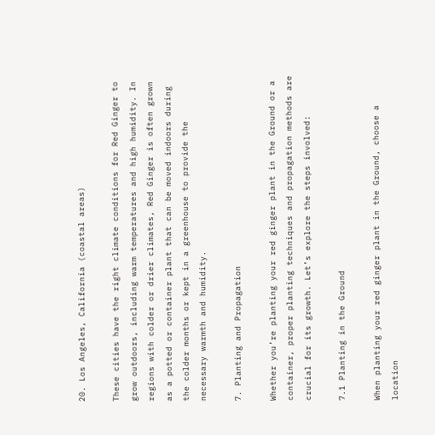20. Los Angeles, California (coastal areas)

These cities have the right climate conditions for Red Ginger to grow outdoors, including warm temperatures and high humidity. In regions with colder or drier climates, Red Ginger is often grown as a potted or container plant that can be moved indoors during the colder months or kept in a greenhouse to provide the necessary warmth and humidity.

7. Planting and Propagation

Whether you’re planting your red ginger plant in the Ground or a container, proper planting techniques and propagation methods are crucial for its growth. Let’s explore the steps involved:

7.1 Planting in the Ground

When planting your red ginger plant in the Ground, choose a location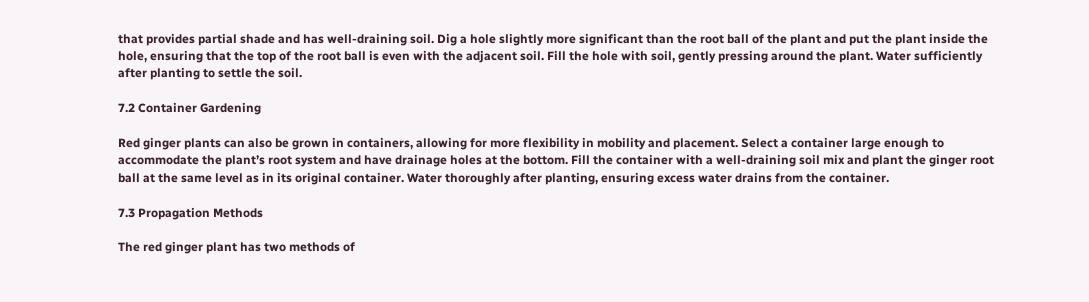that provides partial shade and has well-draining soil. Dig a hole slightly more significant than the root ball of the plant and put the plant inside the hole, ensuring that the top of the root ball is even with the adjacent soil. Fill the hole with soil, gently pressing around the plant. Water sufficiently after planting to settle the soil.

7.2 Container Gardening

Red ginger plants can also be grown in containers, allowing for more flexibility in mobility and placement. Select a container large enough to accommodate the plant’s root system and have drainage holes at the bottom. Fill the container with a well-draining soil mix and plant the ginger root ball at the same level as in its original container. Water thoroughly after planting, ensuring excess water drains from the container.

7.3 Propagation Methods

The red ginger plant has two methods of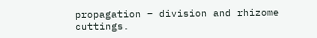propagation – division and rhizome cuttings.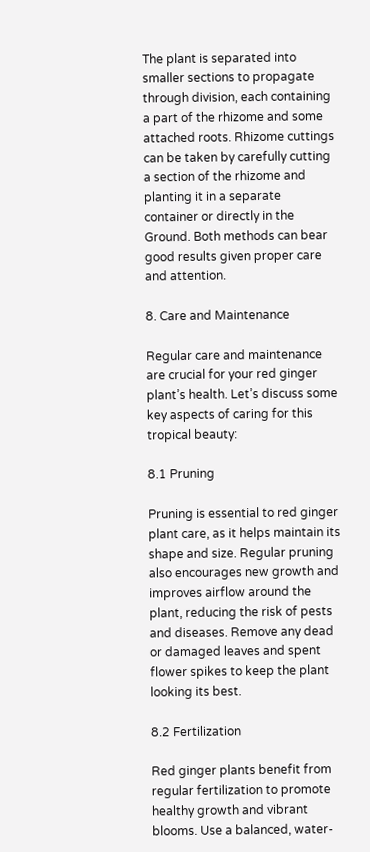The plant is separated into smaller sections to propagate through division, each containing a part of the rhizome and some attached roots. Rhizome cuttings can be taken by carefully cutting a section of the rhizome and planting it in a separate container or directly in the Ground. Both methods can bear good results given proper care and attention.

8. Care and Maintenance

Regular care and maintenance are crucial for your red ginger plant’s health. Let’s discuss some key aspects of caring for this tropical beauty:

8.1 Pruning

Pruning is essential to red ginger plant care, as it helps maintain its shape and size. Regular pruning also encourages new growth and improves airflow around the plant, reducing the risk of pests and diseases. Remove any dead or damaged leaves and spent flower spikes to keep the plant looking its best.

8.2 Fertilization

Red ginger plants benefit from regular fertilization to promote healthy growth and vibrant blooms. Use a balanced, water-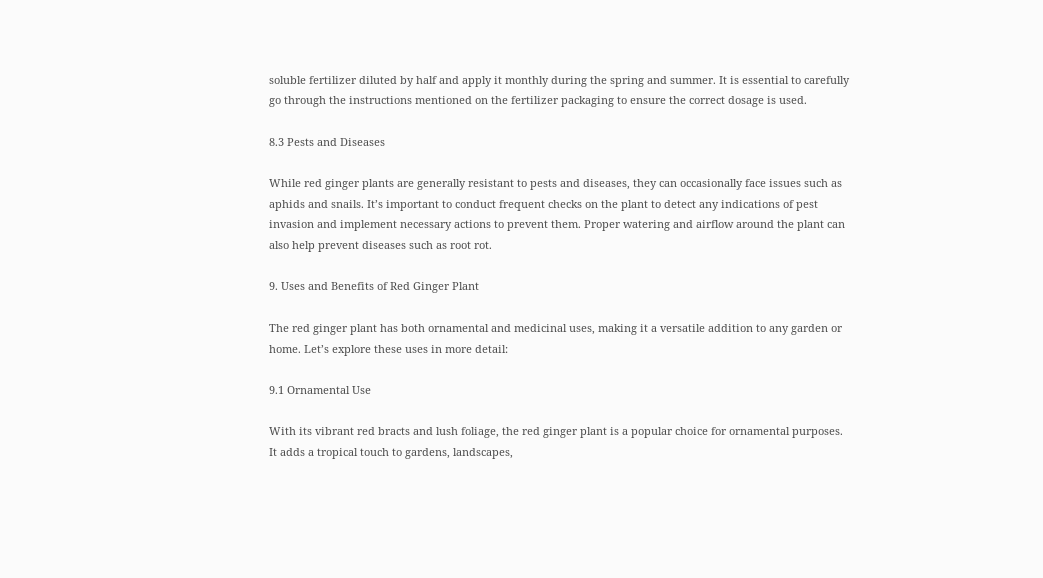soluble fertilizer diluted by half and apply it monthly during the spring and summer. It is essential to carefully go through the instructions mentioned on the fertilizer packaging to ensure the correct dosage is used.

8.3 Pests and Diseases

While red ginger plants are generally resistant to pests and diseases, they can occasionally face issues such as aphids and snails. It’s important to conduct frequent checks on the plant to detect any indications of pest invasion and implement necessary actions to prevent them. Proper watering and airflow around the plant can also help prevent diseases such as root rot.

9. Uses and Benefits of Red Ginger Plant

The red ginger plant has both ornamental and medicinal uses, making it a versatile addition to any garden or home. Let’s explore these uses in more detail:

9.1 Ornamental Use

With its vibrant red bracts and lush foliage, the red ginger plant is a popular choice for ornamental purposes. It adds a tropical touch to gardens, landscapes,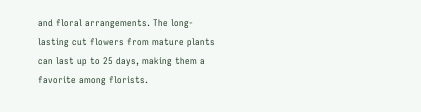and floral arrangements. The long-lasting cut flowers from mature plants can last up to 25 days, making them a favorite among florists.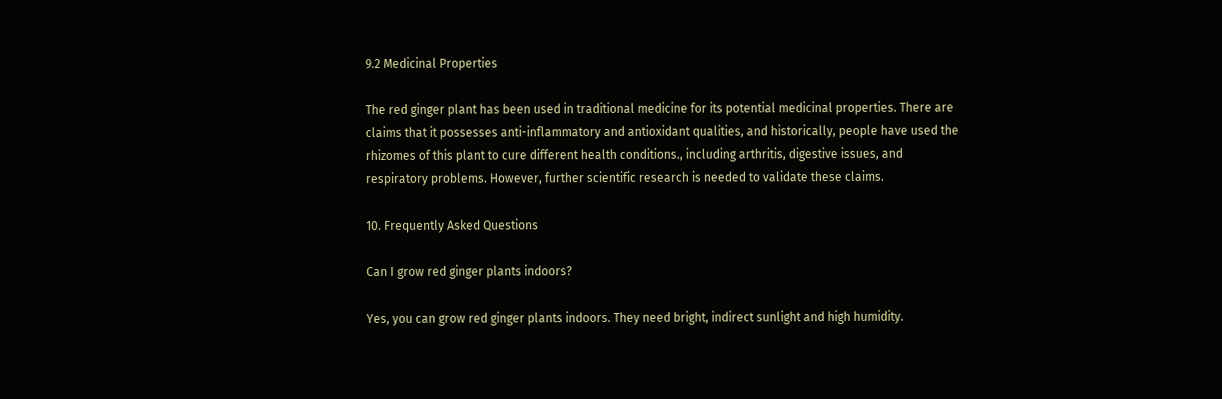9.2 Medicinal Properties

The red ginger plant has been used in traditional medicine for its potential medicinal properties. There are claims that it possesses anti-inflammatory and antioxidant qualities, and historically, people have used the rhizomes of this plant to cure different health conditions., including arthritis, digestive issues, and respiratory problems. However, further scientific research is needed to validate these claims.

10. Frequently Asked Questions

Can I grow red ginger plants indoors?

Yes, you can grow red ginger plants indoors. They need bright, indirect sunlight and high humidity.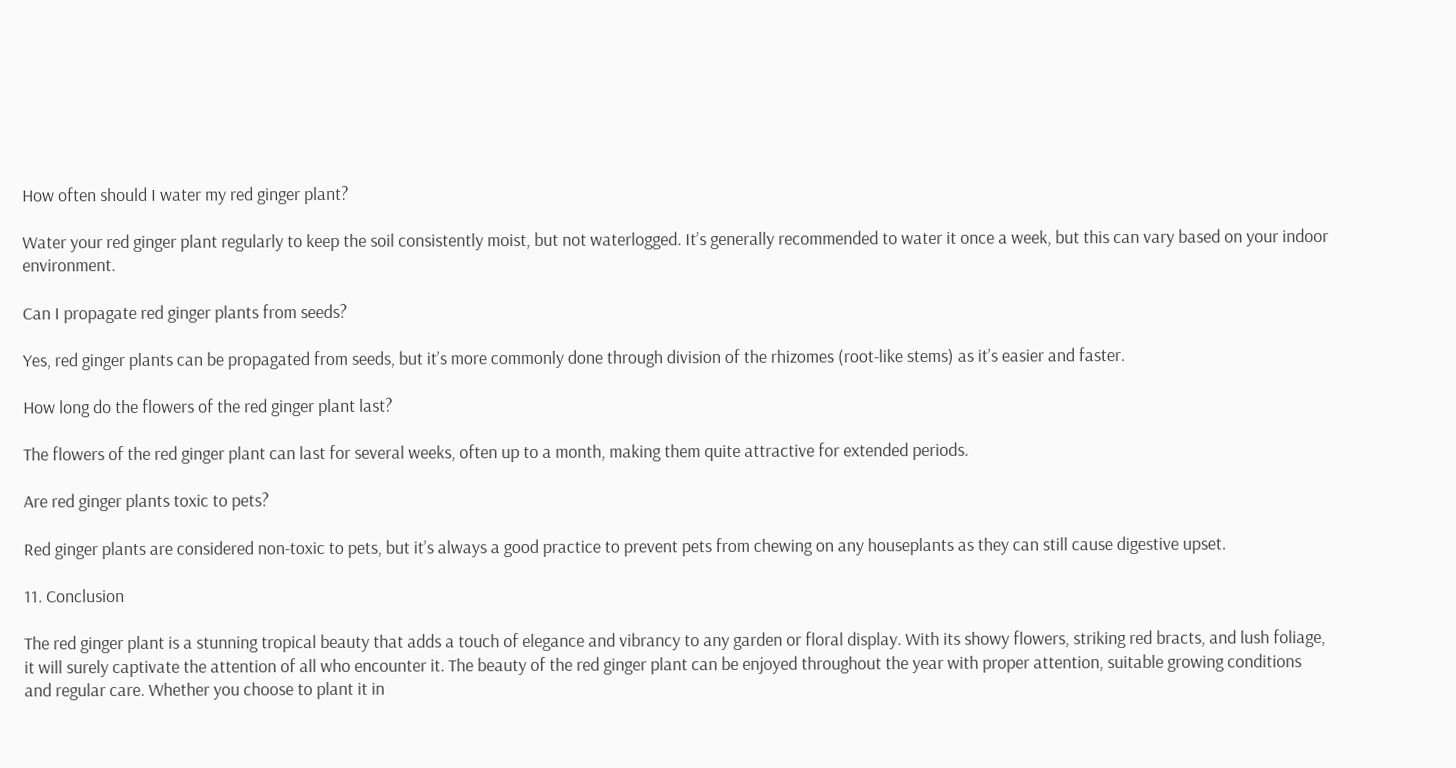How often should I water my red ginger plant?

Water your red ginger plant regularly to keep the soil consistently moist, but not waterlogged. It’s generally recommended to water it once a week, but this can vary based on your indoor environment.

Can I propagate red ginger plants from seeds?

Yes, red ginger plants can be propagated from seeds, but it’s more commonly done through division of the rhizomes (root-like stems) as it’s easier and faster.

How long do the flowers of the red ginger plant last?

The flowers of the red ginger plant can last for several weeks, often up to a month, making them quite attractive for extended periods.

Are red ginger plants toxic to pets?

Red ginger plants are considered non-toxic to pets, but it’s always a good practice to prevent pets from chewing on any houseplants as they can still cause digestive upset.

11. Conclusion

The red ginger plant is a stunning tropical beauty that adds a touch of elegance and vibrancy to any garden or floral display. With its showy flowers, striking red bracts, and lush foliage, it will surely captivate the attention of all who encounter it. The beauty of the red ginger plant can be enjoyed throughout the year with proper attention, suitable growing conditions and regular care. Whether you choose to plant it in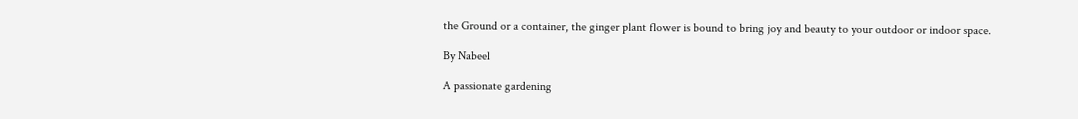the Ground or a container, the ginger plant flower is bound to bring joy and beauty to your outdoor or indoor space.

By Nabeel

A passionate gardening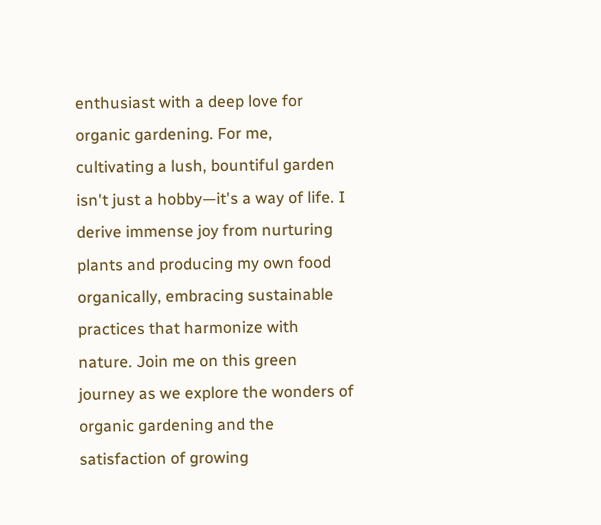enthusiast with a deep love for organic gardening. For me, cultivating a lush, bountiful garden isn't just a hobby—it's a way of life. I derive immense joy from nurturing plants and producing my own food organically, embracing sustainable practices that harmonize with nature. Join me on this green journey as we explore the wonders of organic gardening and the satisfaction of growing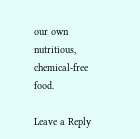our own nutritious, chemical-free food.

Leave a Reply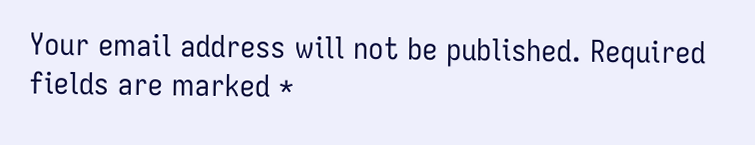Your email address will not be published. Required fields are marked *